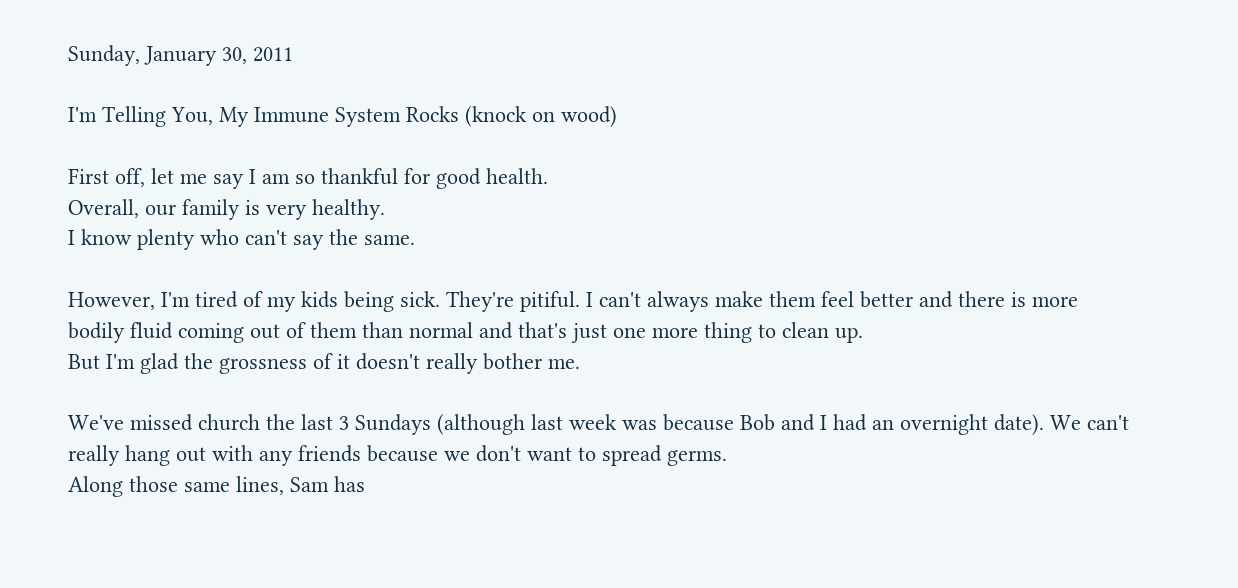Sunday, January 30, 2011

I'm Telling You, My Immune System Rocks (knock on wood)

First off, let me say I am so thankful for good health.
Overall, our family is very healthy.
I know plenty who can't say the same.

However, I'm tired of my kids being sick. They're pitiful. I can't always make them feel better and there is more bodily fluid coming out of them than normal and that's just one more thing to clean up.
But I'm glad the grossness of it doesn't really bother me.

We've missed church the last 3 Sundays (although last week was because Bob and I had an overnight date). We can't really hang out with any friends because we don't want to spread germs.
Along those same lines, Sam has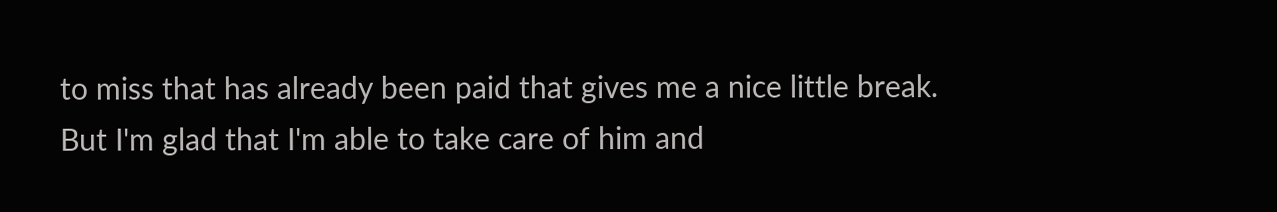to miss that has already been paid that gives me a nice little break.
But I'm glad that I'm able to take care of him and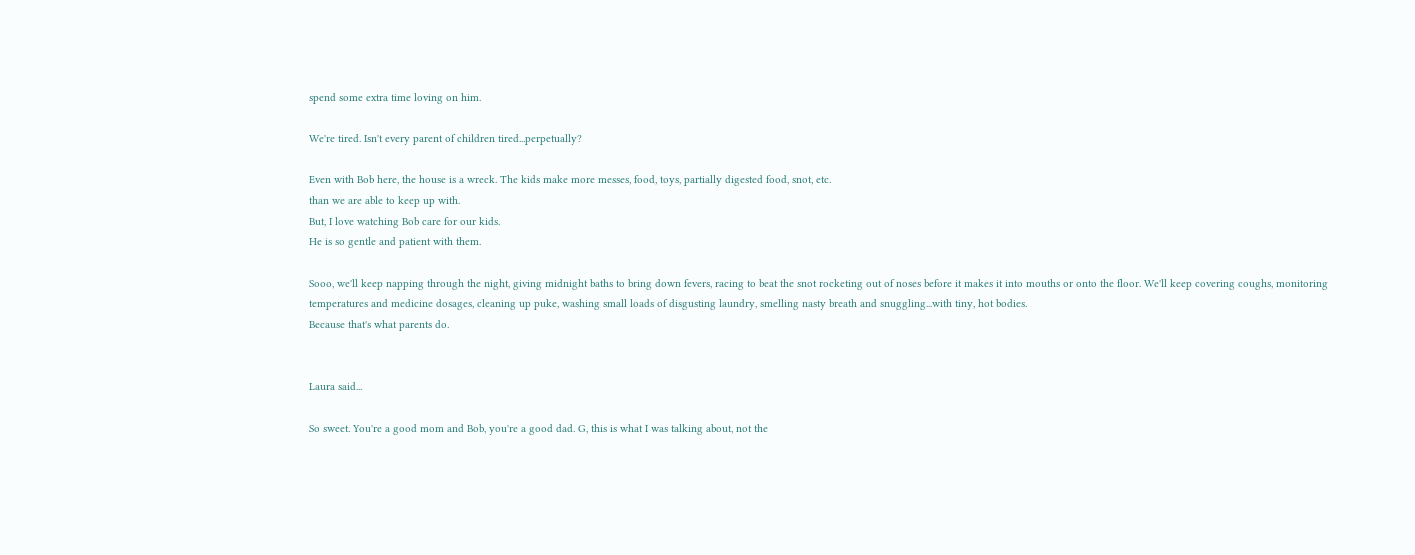spend some extra time loving on him.

We're tired. Isn't every parent of children tired...perpetually?

Even with Bob here, the house is a wreck. The kids make more messes, food, toys, partially digested food, snot, etc.
than we are able to keep up with.
But, I love watching Bob care for our kids.
He is so gentle and patient with them.

Sooo, we'll keep napping through the night, giving midnight baths to bring down fevers, racing to beat the snot rocketing out of noses before it makes it into mouths or onto the floor. We'll keep covering coughs, monitoring temperatures and medicine dosages, cleaning up puke, washing small loads of disgusting laundry, smelling nasty breath and snuggling...with tiny, hot bodies.
Because that's what parents do.


Laura said...

So sweet. You're a good mom and Bob, you're a good dad. G, this is what I was talking about, not the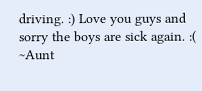driving. :) Love you guys and sorry the boys are sick again. :( ~Aunt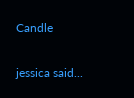Candle

jessica said...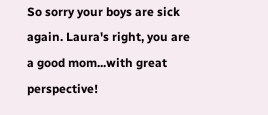So sorry your boys are sick again. Laura's right, you are a good mom...with great perspective!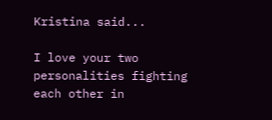Kristina said...

I love your two personalities fighting each other in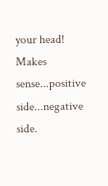your head! Makes sense...positive side...negative side.